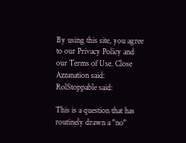By using this site, you agree to our Privacy Policy and our Terms of Use. Close
Azzanation said:
RolStoppable said:

This is a question that has routinely drawn a "no"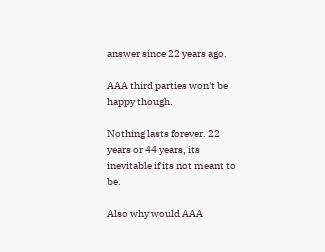answer since 22 years ago.

AAA third parties won't be happy though.

Nothing lasts forever. 22 years or 44 years, its inevitable if its not meant to be.

Also why would AAA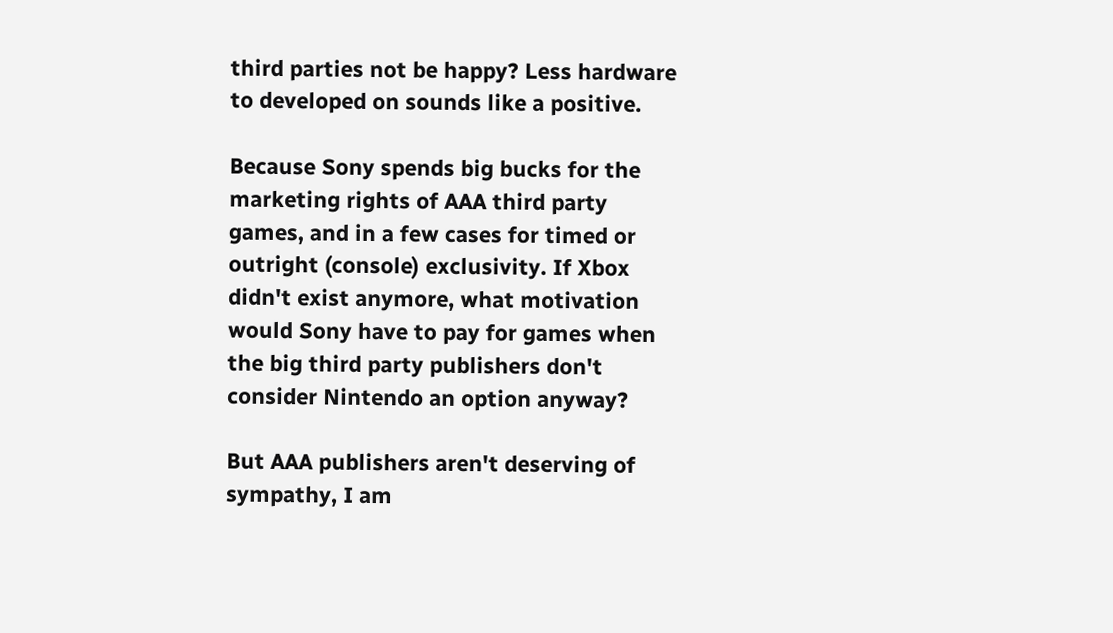third parties not be happy? Less hardware to developed on sounds like a positive.

Because Sony spends big bucks for the marketing rights of AAA third party games, and in a few cases for timed or outright (console) exclusivity. If Xbox didn't exist anymore, what motivation would Sony have to pay for games when the big third party publishers don't consider Nintendo an option anyway?

But AAA publishers aren't deserving of sympathy, I am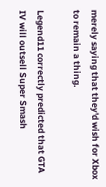merely saying that they'd wish for Xbox to remain a thing.

Legend11 correctly predicted that GTA IV will outsell Super Smash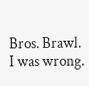Bros. Brawl. I was wrong.